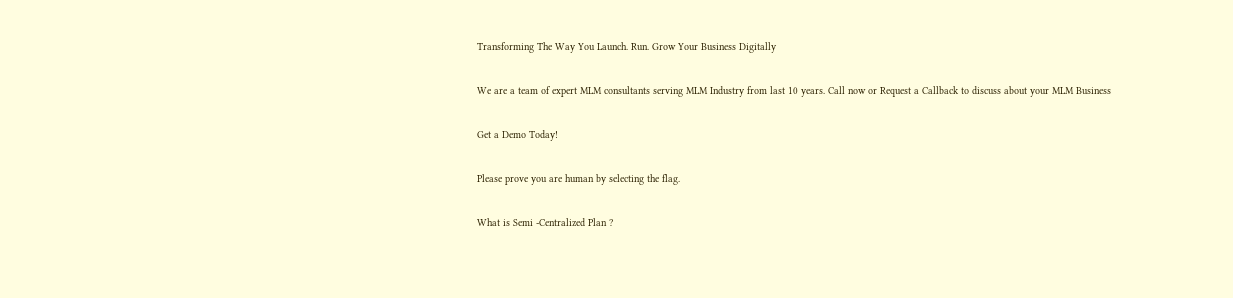Transforming The Way You Launch. Run. Grow Your Business Digitally

We are a team of expert MLM consultants serving MLM Industry from last 10 years. Call now or Request a Callback to discuss about your MLM Business

Get a Demo Today!

Please prove you are human by selecting the flag.

What is Semi -Centralized Plan ?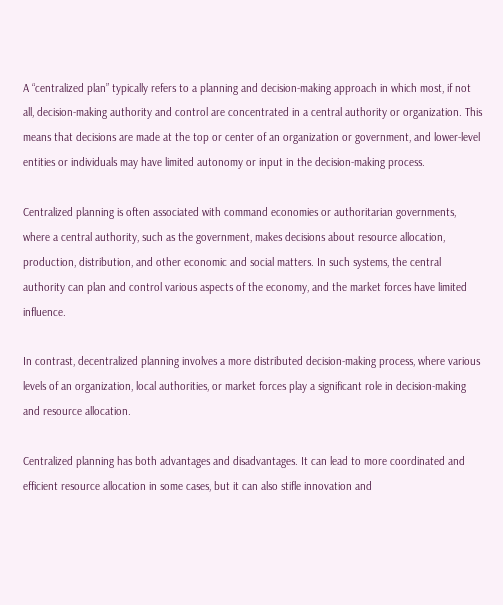A “centralized plan” typically refers to a planning and decision-making approach in which most, if not all, decision-making authority and control are concentrated in a central authority or organization. This means that decisions are made at the top or center of an organization or government, and lower-level entities or individuals may have limited autonomy or input in the decision-making process.

Centralized planning is often associated with command economies or authoritarian governments, where a central authority, such as the government, makes decisions about resource allocation, production, distribution, and other economic and social matters. In such systems, the central authority can plan and control various aspects of the economy, and the market forces have limited influence.

In contrast, decentralized planning involves a more distributed decision-making process, where various levels of an organization, local authorities, or market forces play a significant role in decision-making and resource allocation.

Centralized planning has both advantages and disadvantages. It can lead to more coordinated and efficient resource allocation in some cases, but it can also stifle innovation and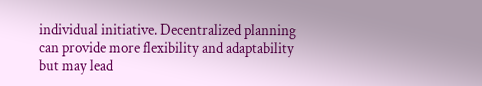individual initiative. Decentralized planning can provide more flexibility and adaptability but may lead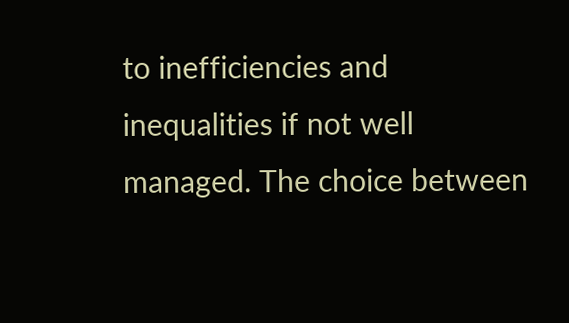to inefficiencies and inequalities if not well managed. The choice between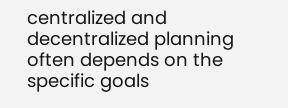centralized and decentralized planning often depends on the specific goals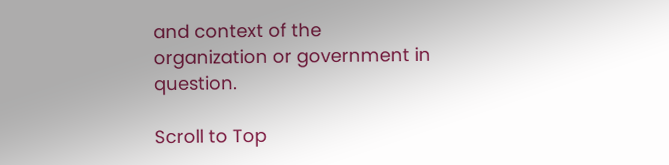and context of the organization or government in question.

Scroll to Top